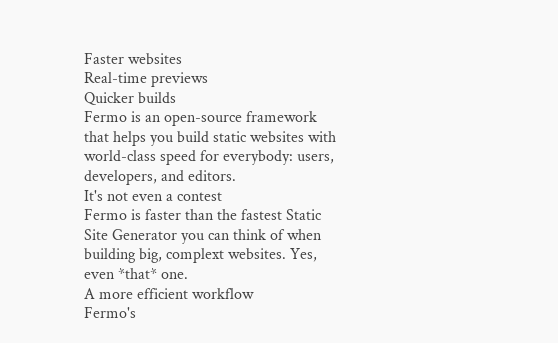Faster websites
Real-time previews
Quicker builds
Fermo is an open-source framework that helps you build static websites with world-class speed for everybody: users, developers, and editors.
It's not even a contest
Fermo is faster than the fastest Static Site Generator you can think of when building big, complext websites. Yes, even *that* one.
A more efficient workflow
Fermo's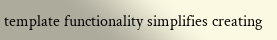template functionality simplifies creating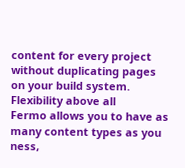content for every project without duplicating pages on your build system.
Flexibility above all
Fermo allows you to have as many content types as you ness,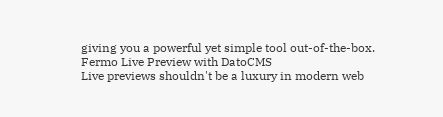giving you a powerful yet simple tool out-of-the-box.
Fermo Live Preview with DatoCMS
Live previews shouldn't be a luxury in modern web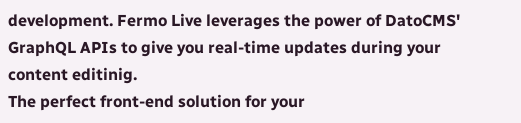development. Fermo Live leverages the power of DatoCMS' GraphQL APIs to give you real-time updates during your content editinig.
The perfect front-end solution for your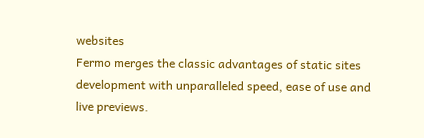websites
Fermo merges the classic advantages of static sites development with unparalleled speed, ease of use and live previews.